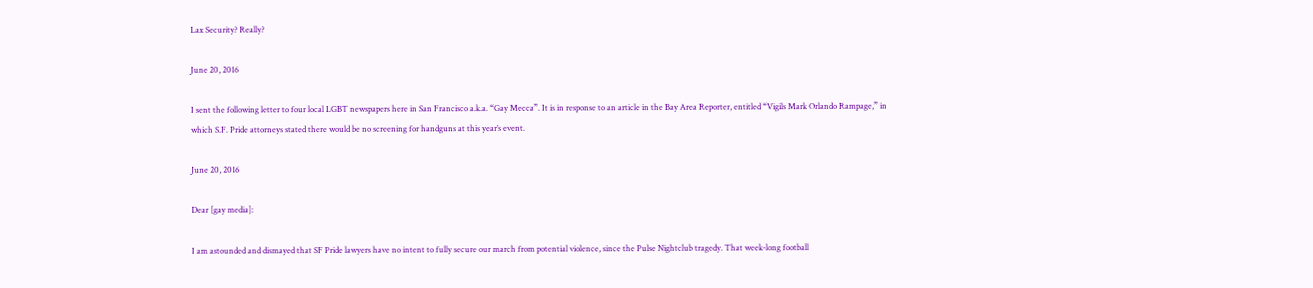Lax Security? Really?

June 20, 2016

I sent the following letter to four local LGBT newspapers here in San Francisco a.k.a. “Gay Mecca”. It is in response to an article in the Bay Area Reporter, entitled “Vigils Mark Orlando Rampage,” in which S.F. Pride attorneys stated there would be no screening for handguns at this year’s event.

June 20, 2016

Dear [gay media]:

I am astounded and dismayed that SF Pride lawyers have no intent to fully secure our march from potential violence, since the Pulse Nightclub tragedy. That week-long football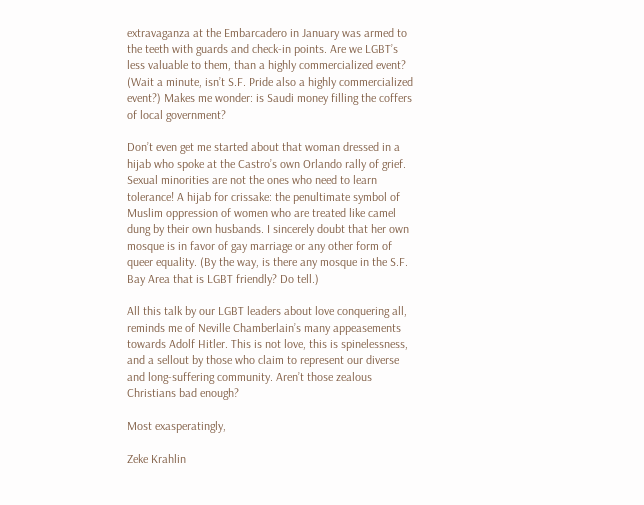extravaganza at the Embarcadero in January was armed to the teeth with guards and check-in points. Are we LGBT’s less valuable to them, than a highly commercialized event? (Wait a minute, isn’t S.F. Pride also a highly commercialized event?) Makes me wonder: is Saudi money filling the coffers of local government?

Don’t even get me started about that woman dressed in a hijab who spoke at the Castro’s own Orlando rally of grief. Sexual minorities are not the ones who need to learn tolerance! A hijab for crissake: the penultimate symbol of Muslim oppression of women who are treated like camel dung by their own husbands. I sincerely doubt that her own mosque is in favor of gay marriage or any other form of queer equality. (By the way, is there any mosque in the S.F. Bay Area that is LGBT friendly? Do tell.)

All this talk by our LGBT leaders about love conquering all, reminds me of Neville Chamberlain’s many appeasements towards Adolf Hitler. This is not love, this is spinelessness, and a sellout by those who claim to represent our diverse and long-suffering community. Aren’t those zealous Christians bad enough?

Most exasperatingly,

Zeke Krahlin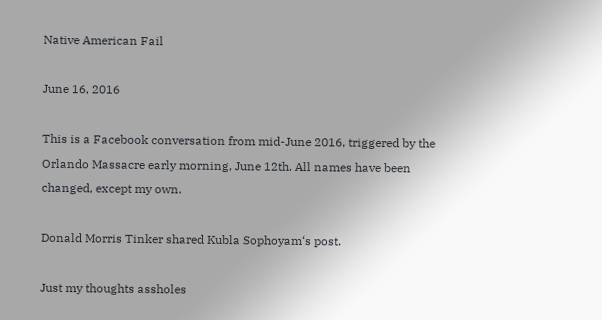Native American Fail

June 16, 2016

This is a Facebook conversation from mid-June 2016, triggered by the Orlando Massacre early morning, June 12th. All names have been changed, except my own.

Donald Morris Tinker shared Kubla Sophoyam‘s post.

Just my thoughts assholes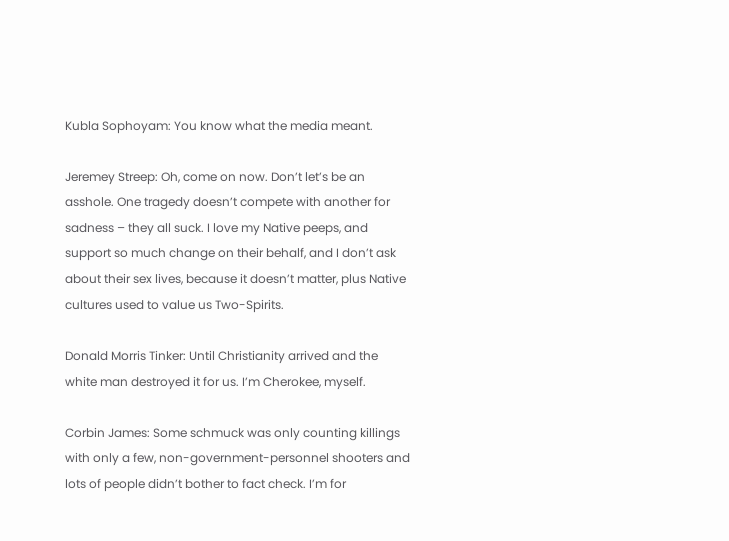Kubla Sophoyam: You know what the media meant.

Jeremey Streep: Oh, come on now. Don’t let’s be an asshole. One tragedy doesn’t compete with another for sadness – they all suck. I love my Native peeps, and support so much change on their behalf, and I don’t ask about their sex lives, because it doesn’t matter, plus Native cultures used to value us Two-Spirits.

Donald Morris Tinker: Until Christianity arrived and the white man destroyed it for us. I’m Cherokee, myself.

Corbin James: Some schmuck was only counting killings with only a few, non-government-personnel shooters and lots of people didn’t bother to fact check. I’m for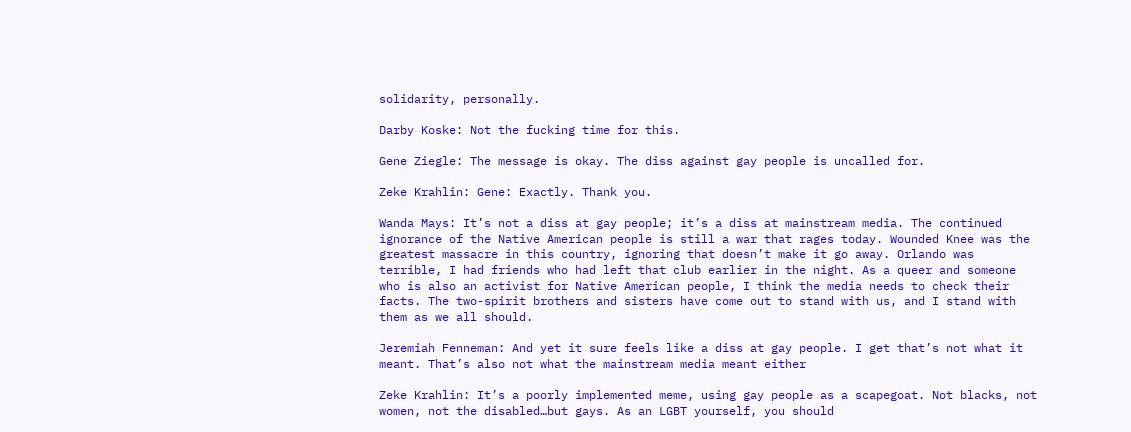solidarity, personally.

Darby Koske: Not the fucking time for this.

Gene Ziegle: The message is okay. The diss against gay people is uncalled for.

Zeke Krahlin: Gene: Exactly. Thank you.

Wanda Mays: It’s not a diss at gay people; it’s a diss at mainstream media. The continued ignorance of the Native American people is still a war that rages today. Wounded Knee was the greatest massacre in this country, ignoring that doesn’t make it go away. Orlando was terrible, I had friends who had left that club earlier in the night. As a queer and someone who is also an activist for Native American people, I think the media needs to check their facts. The two-spirit brothers and sisters have come out to stand with us, and I stand with them as we all should.

Jeremiah Fenneman: And yet it sure feels like a diss at gay people. I get that’s not what it meant. That’s also not what the mainstream media meant either

Zeke Krahlin: It’s a poorly implemented meme, using gay people as a scapegoat. Not blacks, not women, not the disabled…but gays. As an LGBT yourself, you should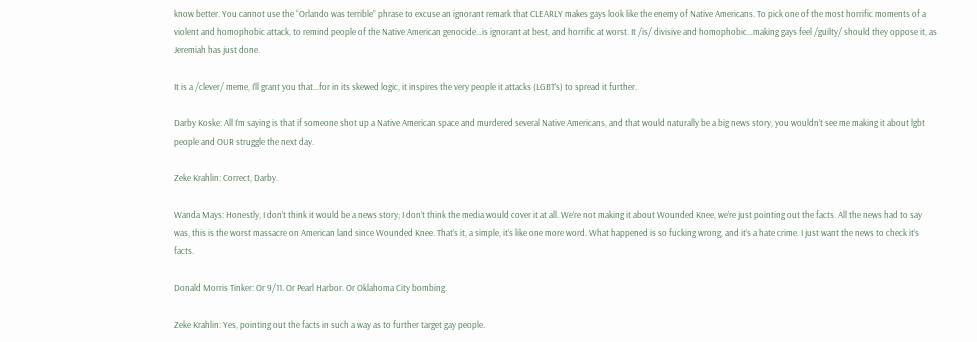know better. You cannot use the “Orlando was terrible” phrase to excuse an ignorant remark that CLEARLY makes gays look like the enemy of Native Americans. To pick one of the most horrific moments of a violent and homophobic attack, to remind people of the Native American genocide…is ignorant at best, and horrific at worst. It /is/ divisive and homophobic…making gays feel /guilty/ should they oppose it, as Jeremiah has just done.

It is a /clever/ meme, I’ll grant you that…for in its skewed logic, it inspires the very people it attacks (LGBT’s) to spread it further.

Darby Koske: All I’m saying is that if someone shot up a Native American space and murdered several Native Americans, and that would naturally be a big news story, you wouldn’t see me making it about lgbt people and OUR struggle the next day.

Zeke Krahlin: Correct, Darby.

Wanda Mays: Honestly, I don’t think it would be a news story; I don’t think the media would cover it at all. We’re not making it about Wounded Knee, we’re just pointing out the facts. All the news had to say was, this is the worst massacre on American land since Wounded Knee. That’s it, a simple, it’s like one more word. What happened is so fucking wrong, and it’s a hate crime. I just want the news to check it’s facts.

Donald Morris Tinker: Or 9/11. Or Pearl Harbor. Or Oklahoma City bombing.

Zeke Krahlin: Yes, pointing out the facts in such a way as to further target gay people.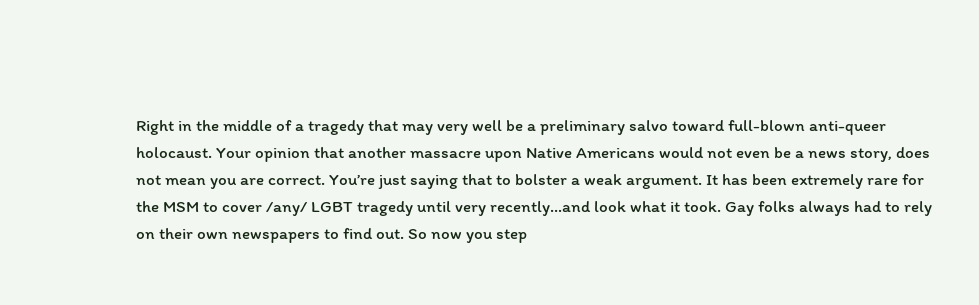Right in the middle of a tragedy that may very well be a preliminary salvo toward full-blown anti-queer holocaust. Your opinion that another massacre upon Native Americans would not even be a news story, does not mean you are correct. You’re just saying that to bolster a weak argument. It has been extremely rare for the MSM to cover /any/ LGBT tragedy until very recently…and look what it took. Gay folks always had to rely on their own newspapers to find out. So now you step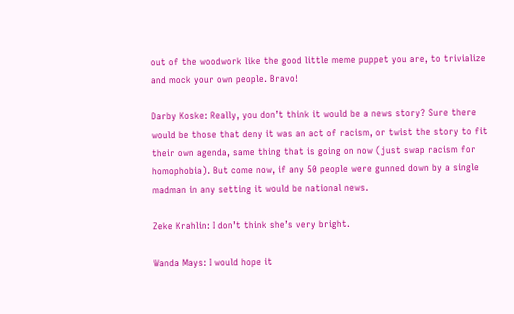out of the woodwork like the good little meme puppet you are, to trivialize and mock your own people. Bravo!

Darby Koske: Really, you don’t think it would be a news story? Sure there would be those that deny it was an act of racism, or twist the story to fit their own agenda, same thing that is going on now (just swap racism for homophobia). But come now, if any 50 people were gunned down by a single madman in any setting it would be national news.

Zeke Krahlin: I don’t think she’s very bright.

Wanda Mays: I would hope it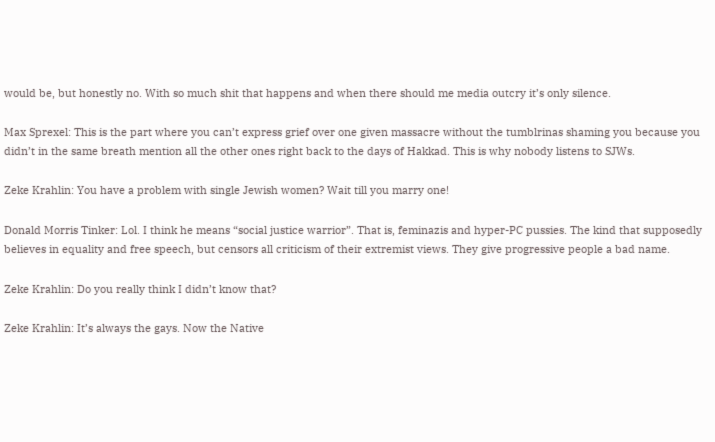would be, but honestly no. With so much shit that happens and when there should me media outcry it’s only silence.

Max Sprexel: This is the part where you can’t express grief over one given massacre without the tumblrinas shaming you because you didn’t in the same breath mention all the other ones right back to the days of Hakkad. This is why nobody listens to SJWs.

Zeke Krahlin: You have a problem with single Jewish women? Wait till you marry one!

Donald Morris Tinker: Lol. I think he means “social justice warrior”. That is, feminazis and hyper-PC pussies. The kind that supposedly believes in equality and free speech, but censors all criticism of their extremist views. They give progressive people a bad name.

Zeke Krahlin: Do you really think I didn’t know that?

Zeke Krahlin: It’s always the gays. Now the Native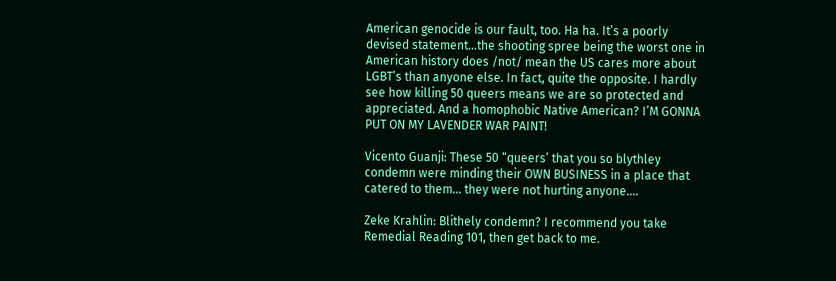American genocide is our fault, too. Ha ha. It’s a poorly devised statement…the shooting spree being the worst one in American history does /not/ mean the US cares more about LGBT’s than anyone else. In fact, quite the opposite. I hardly see how killing 50 queers means we are so protected and appreciated. And a homophobic Native American? I’M GONNA PUT ON MY LAVENDER WAR PAINT!

Vicento Guanji: These 50 “queers’ that you so blythley condemn were minding their OWN BUSINESS in a place that catered to them… they were not hurting anyone….

Zeke Krahlin: Blithely condemn? I recommend you take Remedial Reading 101, then get back to me.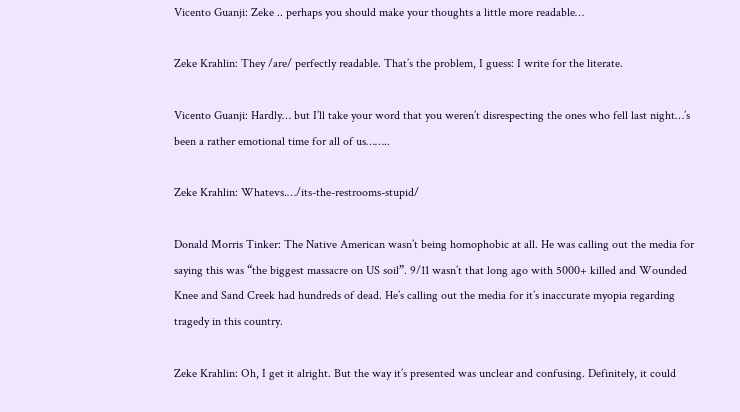Vicento Guanji: Zeke .. perhaps you should make your thoughts a little more readable…

Zeke Krahlin: They /are/ perfectly readable. That’s the problem, I guess: I write for the literate.

Vicento Guanji: Hardly… but I’ll take your word that you weren’t disrespecting the ones who fell last night…’s been a rather emotional time for all of us……..

Zeke Krahlin: Whatevs.…/its-the-restrooms-stupid/

Donald Morris Tinker: The Native American wasn’t being homophobic at all. He was calling out the media for saying this was “the biggest massacre on US soil”. 9/11 wasn’t that long ago with 5000+ killed and Wounded Knee and Sand Creek had hundreds of dead. He’s calling out the media for it’s inaccurate myopia regarding tragedy in this country.

Zeke Krahlin: Oh, I get it alright. But the way it’s presented was unclear and confusing. Definitely, it could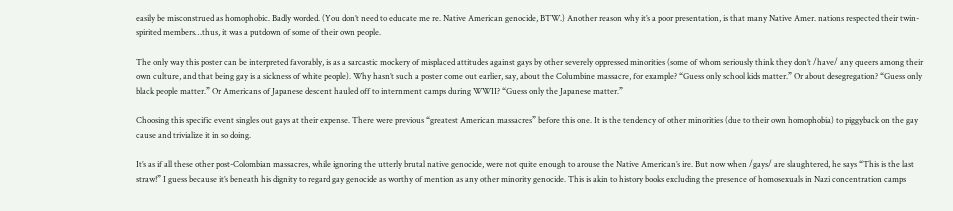easily be misconstrued as homophobic. Badly worded. (You don’t need to educate me re. Native American genocide, BTW.) Another reason why it’s a poor presentation, is that many Native Amer. nations respected their twin-spirited members…thus, it was a putdown of some of their own people.

The only way this poster can be interpreted favorably, is as a sarcastic mockery of misplaced attitudes against gays by other severely oppressed minorities (some of whom seriously think they don’t /have/ any queers among their own culture, and that being gay is a sickness of white people). Why hasn’t such a poster come out earlier, say, about the Columbine massacre, for example? “Guess only school kids matter.” Or about desegregation? “Guess only black people matter.” Or Americans of Japanese descent hauled off to internment camps during WWII? “Guess only the Japanese matter.”

Choosing this specific event singles out gays at their expense. There were previous “greatest American massacres” before this one. It is the tendency of other minorities (due to their own homophobia) to piggyback on the gay cause and trivialize it in so doing.

It’s as if all these other post-Colombian massacres, while ignoring the utterly brutal native genocide, were not quite enough to arouse the Native American’s ire. But now when /gays/ are slaughtered, he says “This is the last straw!” I guess because it’s beneath his dignity to regard gay genocide as worthy of mention as any other minority genocide. This is akin to history books excluding the presence of homosexuals in Nazi concentration camps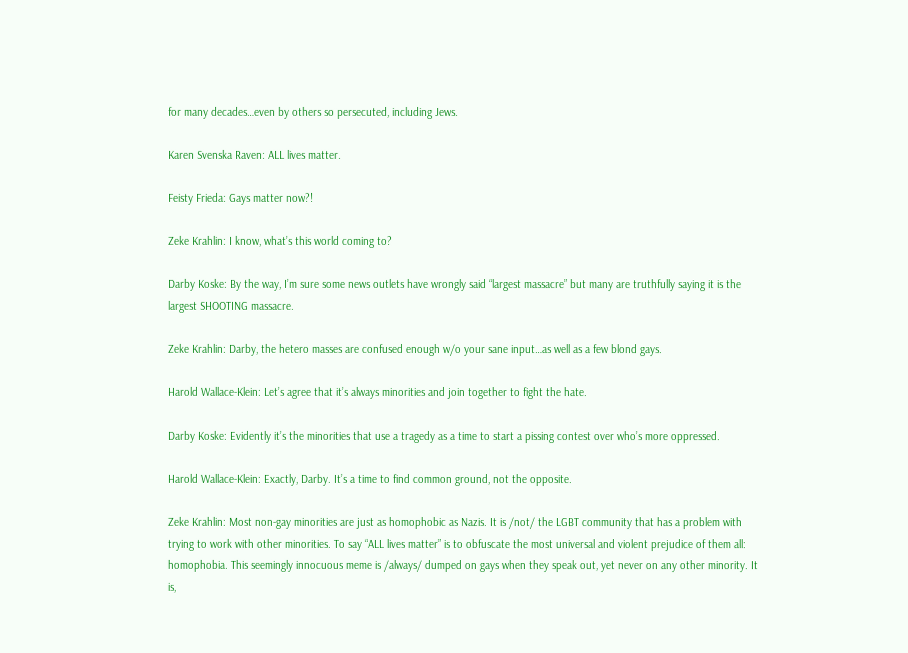for many decades…even by others so persecuted, including Jews.

Karen Svenska Raven: ALL lives matter.

Feisty Frieda: Gays matter now?!

Zeke Krahlin: I know, what’s this world coming to?

Darby Koske: By the way, I’m sure some news outlets have wrongly said “largest massacre” but many are truthfully saying it is the largest SHOOTING massacre.

Zeke Krahlin: Darby, the hetero masses are confused enough w/o your sane input…as well as a few blond gays.

Harold Wallace-Klein: Let’s agree that it’s always minorities and join together to fight the hate.

Darby Koske: Evidently it’s the minorities that use a tragedy as a time to start a pissing contest over who’s more oppressed.

Harold Wallace-Klein: Exactly, Darby. It’s a time to find common ground, not the opposite.

Zeke Krahlin: Most non-gay minorities are just as homophobic as Nazis. It is /not/ the LGBT community that has a problem with trying to work with other minorities. To say “ALL lives matter” is to obfuscate the most universal and violent prejudice of them all: homophobia. This seemingly innocuous meme is /always/ dumped on gays when they speak out, yet never on any other minority. It is,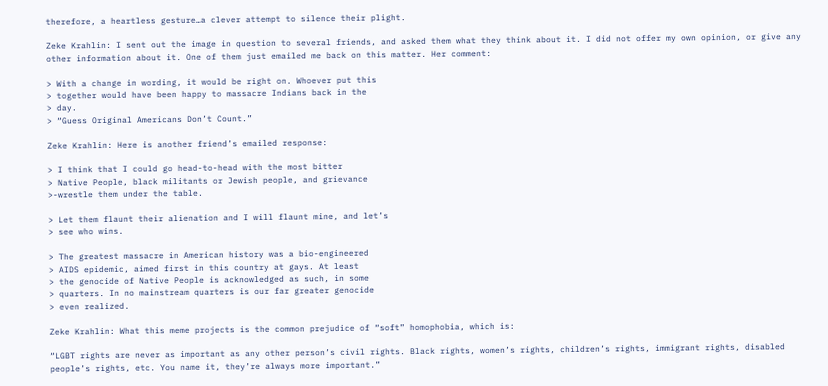therefore, a heartless gesture…a clever attempt to silence their plight.

Zeke Krahlin: I sent out the image in question to several friends, and asked them what they think about it. I did not offer my own opinion, or give any other information about it. One of them just emailed me back on this matter. Her comment:

> With a change in wording, it would be right on. Whoever put this
> together would have been happy to massacre Indians back in the
> day.
> “Guess Original Americans Don’t Count.”

Zeke Krahlin: Here is another friend’s emailed response:

> I think that I could go head-to-head with the most bitter
> Native People, black militants or Jewish people, and grievance
>-wrestle them under the table.

> Let them flaunt their alienation and I will flaunt mine, and let’s
> see who wins.

> The greatest massacre in American history was a bio-engineered
> AIDS epidemic, aimed first in this country at gays. At least
> the genocide of Native People is acknowledged as such, in some
> quarters. In no mainstream quarters is our far greater genocide
> even realized.

Zeke Krahlin: What this meme projects is the common prejudice of “soft” homophobia, which is:

“LGBT rights are never as important as any other person’s civil rights. Black rights, women’s rights, children’s rights, immigrant rights, disabled people’s rights, etc. You name it, they’re always more important.”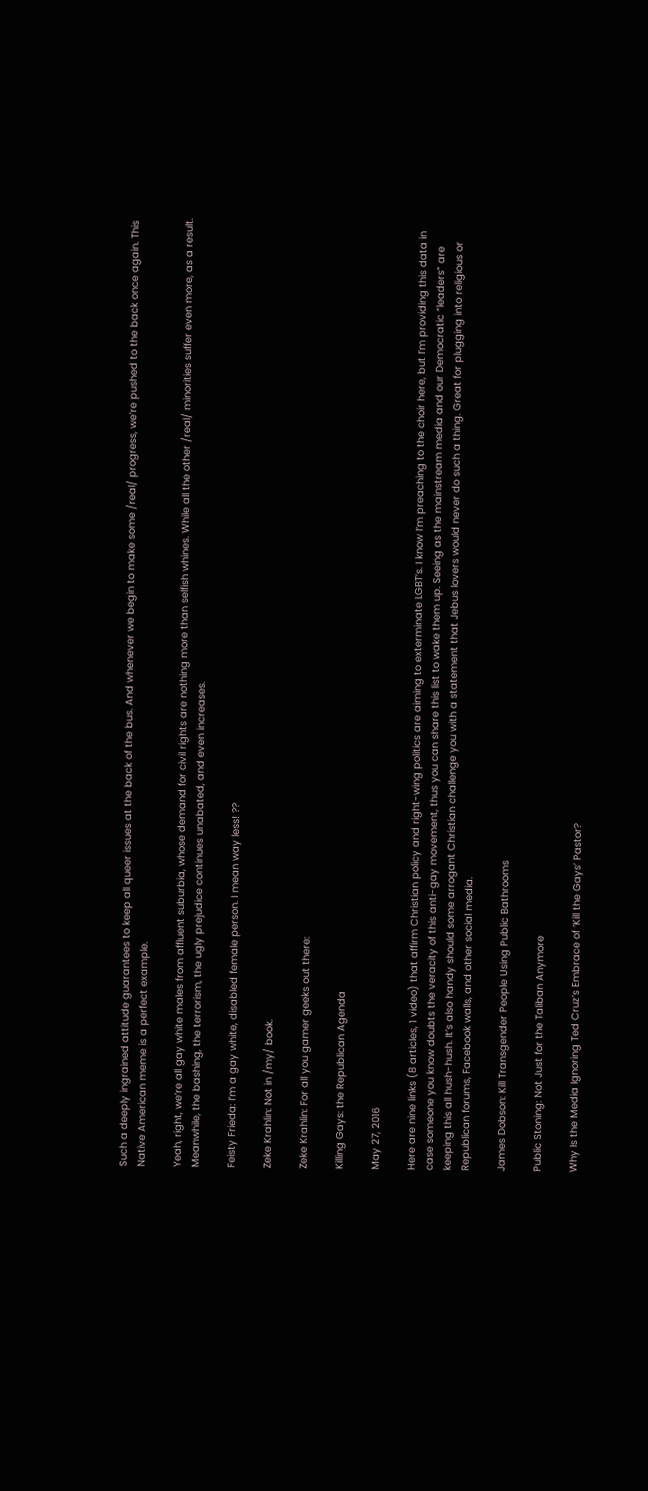Such a deeply ingrained attitude guarantees to keep all queer issues at the back of the bus. And whenever we begin to make some /real/ progress, we’re pushed to the back once again. This Native American meme is a perfect example.

Yeah, right, we’re all gay white males from affluent suburbia, whose demand for civil rights are nothing more than selfish whines. While all the other /real/ minorities suffer even more, as a result. Meanwhile, the bashing, the terrorism, the ugly prejudice continues unabated, and even increases.

Feisty Frieda: I’m a gay white, disabled female person. I mean way less! ??

Zeke Krahlin: Not in /my/ book.

Zeke Krahlin: For all you gamer geeks out there:

Killing Gays: the Republican Agenda

May 27, 2016

Here are nine links (8 articles, 1 video) that affirm Christian policy and right-wing politics are aiming to exterminate LGBT’s. I know I’m preaching to the choir here, but I’m providing this data in case someone you know doubts the veracity of this anti-gay movement, thus you can share this list to wake them up. Seeing as the mainstream media and our Democratic “leaders” are keeping this all hush-hush. It’s also handy should some arrogant Christian challenge you with a statement that Jebus lovers would never do such a thing. Great for plugging into religious or Republican forums, Facebook walls, and other social media.

James Dobson: Kill Transgender People Using Public Bathrooms

Public Stoning: Not Just for the Taliban Anymore

Why Is the Media Ignoring Ted Cruz’s Embrace of ‘Kill the Gays’ Pastor?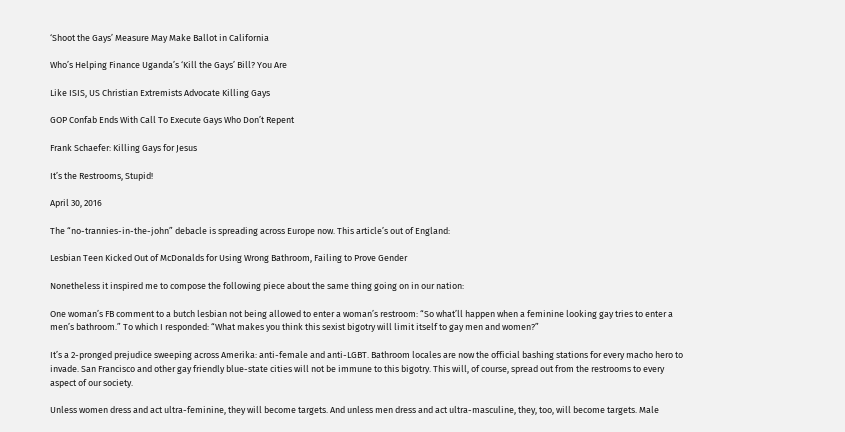‘Shoot the Gays’ Measure May Make Ballot in California

Who’s Helping Finance Uganda’s ‘Kill the Gays’ Bill? You Are

Like ISIS, US Christian Extremists Advocate Killing Gays

GOP Confab Ends With Call To Execute Gays Who Don’t Repent

Frank Schaefer: Killing Gays for Jesus

It’s the Restrooms, Stupid!

April 30, 2016

The “no-trannies-in-the-john” debacle is spreading across Europe now. This article’s out of England:

Lesbian Teen Kicked Out of McDonalds for Using Wrong Bathroom, Failing to Prove Gender

Nonetheless it inspired me to compose the following piece about the same thing going on in our nation:

One woman’s FB comment to a butch lesbian not being allowed to enter a woman’s restroom: “So what’ll happen when a feminine looking gay tries to enter a men’s bathroom.” To which I responded: “What makes you think this sexist bigotry will limit itself to gay men and women?”

It’s a 2-pronged prejudice sweeping across Amerika: anti-female and anti-LGBT. Bathroom locales are now the official bashing stations for every macho hero to invade. San Francisco and other gay friendly blue-state cities will not be immune to this bigotry. This will, of course, spread out from the restrooms to every aspect of our society.

Unless women dress and act ultra-feminine, they will become targets. And unless men dress and act ultra-masculine, they, too, will become targets. Male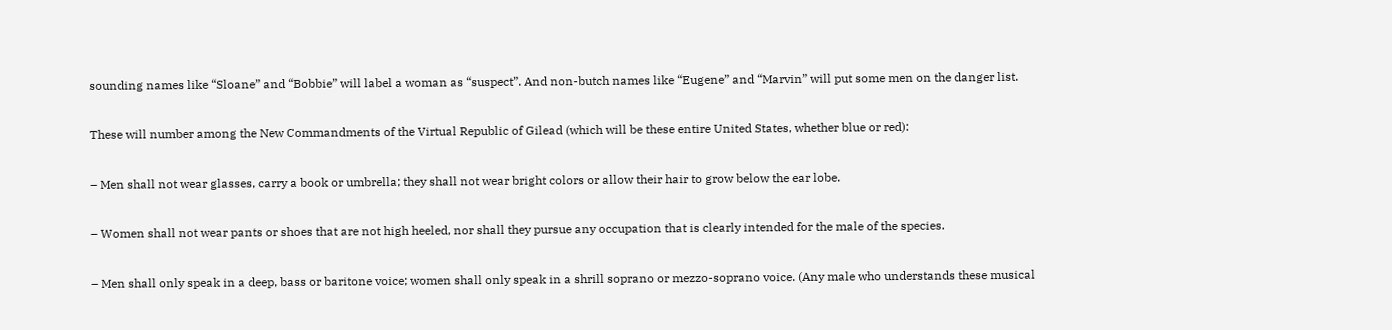sounding names like “Sloane” and “Bobbie” will label a woman as “suspect”. And non-butch names like “Eugene” and “Marvin” will put some men on the danger list.

These will number among the New Commandments of the Virtual Republic of Gilead (which will be these entire United States, whether blue or red):

– Men shall not wear glasses, carry a book or umbrella; they shall not wear bright colors or allow their hair to grow below the ear lobe.

– Women shall not wear pants or shoes that are not high heeled, nor shall they pursue any occupation that is clearly intended for the male of the species.

– Men shall only speak in a deep, bass or baritone voice; women shall only speak in a shrill soprano or mezzo-soprano voice. (Any male who understands these musical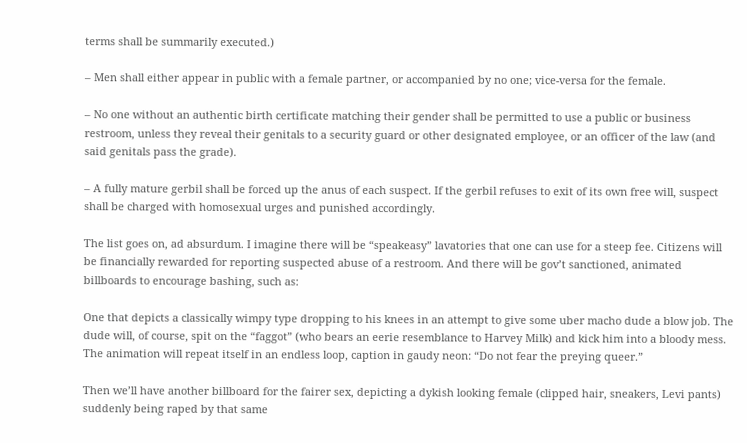terms shall be summarily executed.)

– Men shall either appear in public with a female partner, or accompanied by no one; vice-versa for the female.

– No one without an authentic birth certificate matching their gender shall be permitted to use a public or business restroom, unless they reveal their genitals to a security guard or other designated employee, or an officer of the law (and said genitals pass the grade).

– A fully mature gerbil shall be forced up the anus of each suspect. If the gerbil refuses to exit of its own free will, suspect shall be charged with homosexual urges and punished accordingly.

The list goes on, ad absurdum. I imagine there will be “speakeasy” lavatories that one can use for a steep fee. Citizens will be financially rewarded for reporting suspected abuse of a restroom. And there will be gov’t sanctioned, animated billboards to encourage bashing, such as:

One that depicts a classically wimpy type dropping to his knees in an attempt to give some uber macho dude a blow job. The dude will, of course, spit on the “faggot” (who bears an eerie resemblance to Harvey Milk) and kick him into a bloody mess. The animation will repeat itself in an endless loop, caption in gaudy neon: “Do not fear the preying queer.”

Then we’ll have another billboard for the fairer sex, depicting a dykish looking female (clipped hair, sneakers, Levi pants) suddenly being raped by that same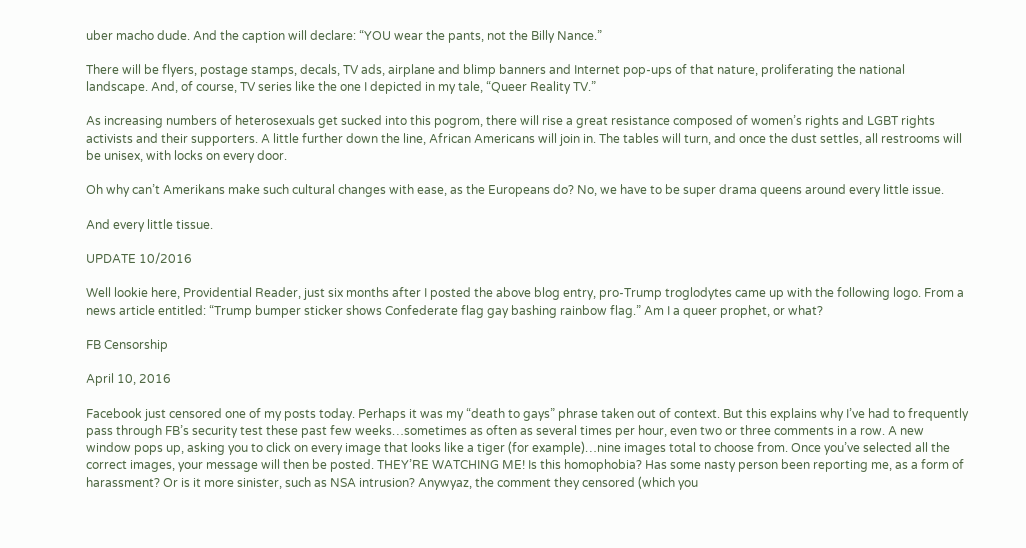uber macho dude. And the caption will declare: “YOU wear the pants, not the Billy Nance.”

There will be flyers, postage stamps, decals, TV ads, airplane and blimp banners and Internet pop-ups of that nature, proliferating the national landscape. And, of course, TV series like the one I depicted in my tale, “Queer Reality TV.”

As increasing numbers of heterosexuals get sucked into this pogrom, there will rise a great resistance composed of women’s rights and LGBT rights activists and their supporters. A little further down the line, African Americans will join in. The tables will turn, and once the dust settles, all restrooms will be unisex, with locks on every door.

Oh why can’t Amerikans make such cultural changes with ease, as the Europeans do? No, we have to be super drama queens around every little issue.

And every little tissue.

UPDATE 10/2016

Well lookie here, Providential Reader, just six months after I posted the above blog entry, pro-Trump troglodytes came up with the following logo. From a news article entitled: “Trump bumper sticker shows Confederate flag gay bashing rainbow flag.” Am I a queer prophet, or what?

FB Censorship

April 10, 2016

Facebook just censored one of my posts today. Perhaps it was my “death to gays” phrase taken out of context. But this explains why I’ve had to frequently pass through FB’s security test these past few weeks…sometimes as often as several times per hour, even two or three comments in a row. A new window pops up, asking you to click on every image that looks like a tiger (for example)…nine images total to choose from. Once you’ve selected all the correct images, your message will then be posted. THEY’RE WATCHING ME! Is this homophobia? Has some nasty person been reporting me, as a form of harassment? Or is it more sinister, such as NSA intrusion? Anywyaz, the comment they censored (which you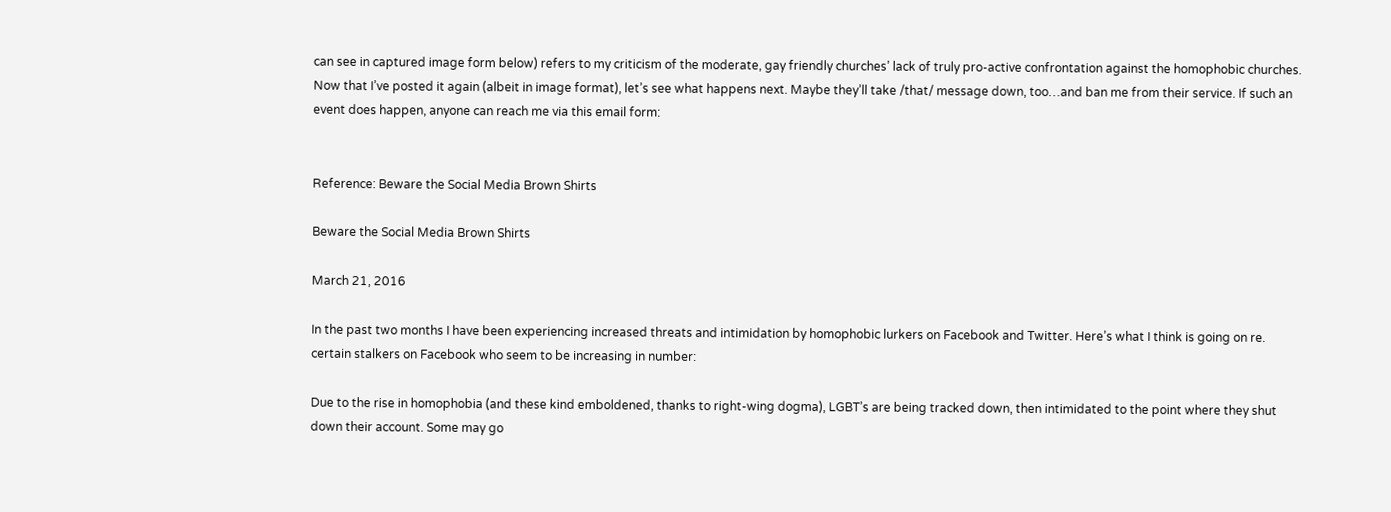can see in captured image form below) refers to my criticism of the moderate, gay friendly churches’ lack of truly pro-active confrontation against the homophobic churches. Now that I’ve posted it again (albeit in image format), let’s see what happens next. Maybe they’ll take /that/ message down, too…and ban me from their service. If such an event does happen, anyone can reach me via this email form:


Reference: Beware the Social Media Brown Shirts

Beware the Social Media Brown Shirts

March 21, 2016

In the past two months I have been experiencing increased threats and intimidation by homophobic lurkers on Facebook and Twitter. Here’s what I think is going on re. certain stalkers on Facebook who seem to be increasing in number:

Due to the rise in homophobia (and these kind emboldened, thanks to right-wing dogma), LGBT’s are being tracked down, then intimidated to the point where they shut down their account. Some may go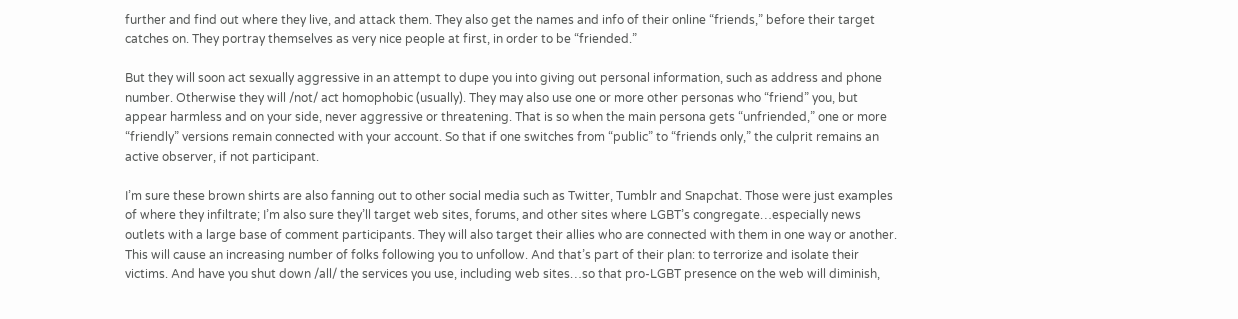further and find out where they live, and attack them. They also get the names and info of their online “friends,” before their target catches on. They portray themselves as very nice people at first, in order to be “friended.”

But they will soon act sexually aggressive in an attempt to dupe you into giving out personal information, such as address and phone number. Otherwise they will /not/ act homophobic (usually). They may also use one or more other personas who “friend” you, but appear harmless and on your side, never aggressive or threatening. That is so when the main persona gets “unfriended,” one or more “friendly” versions remain connected with your account. So that if one switches from “public” to “friends only,” the culprit remains an active observer, if not participant.

I’m sure these brown shirts are also fanning out to other social media such as Twitter, Tumblr and Snapchat. Those were just examples of where they infiltrate; I’m also sure they’ll target web sites, forums, and other sites where LGBT’s congregate…especially news outlets with a large base of comment participants. They will also target their allies who are connected with them in one way or another. This will cause an increasing number of folks following you to unfollow. And that’s part of their plan: to terrorize and isolate their victims. And have you shut down /all/ the services you use, including web sites…so that pro-LGBT presence on the web will diminish,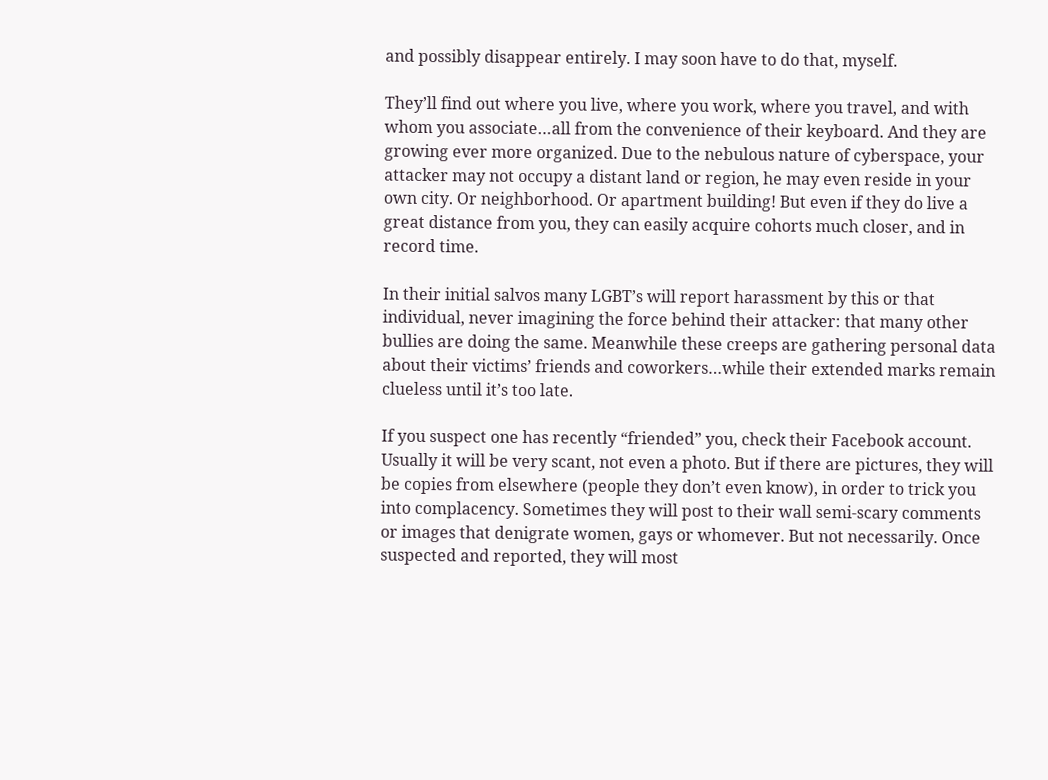and possibly disappear entirely. I may soon have to do that, myself.

They’ll find out where you live, where you work, where you travel, and with whom you associate…all from the convenience of their keyboard. And they are growing ever more organized. Due to the nebulous nature of cyberspace, your attacker may not occupy a distant land or region, he may even reside in your own city. Or neighborhood. Or apartment building! But even if they do live a great distance from you, they can easily acquire cohorts much closer, and in record time.

In their initial salvos many LGBT’s will report harassment by this or that individual, never imagining the force behind their attacker: that many other bullies are doing the same. Meanwhile these creeps are gathering personal data about their victims’ friends and coworkers…while their extended marks remain clueless until it’s too late.

If you suspect one has recently “friended” you, check their Facebook account. Usually it will be very scant, not even a photo. But if there are pictures, they will be copies from elsewhere (people they don’t even know), in order to trick you into complacency. Sometimes they will post to their wall semi-scary comments or images that denigrate women, gays or whomever. But not necessarily. Once suspected and reported, they will most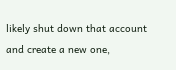likely shut down that account and create a new one,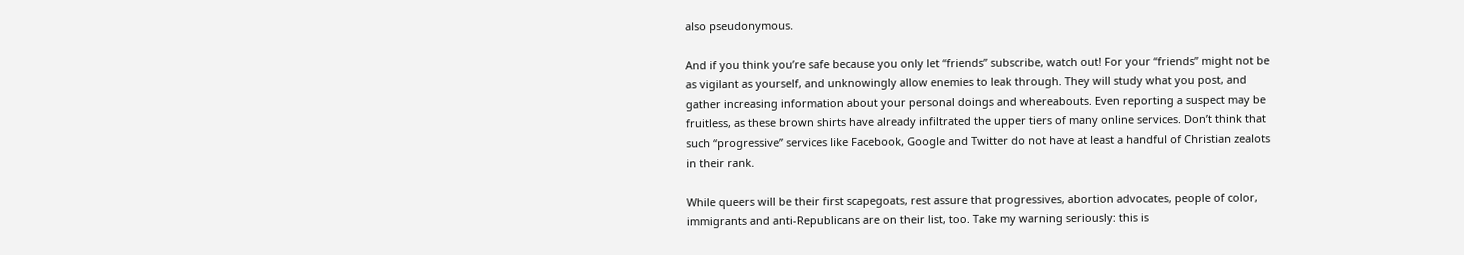also pseudonymous.

And if you think you’re safe because you only let “friends” subscribe, watch out! For your “friends” might not be as vigilant as yourself, and unknowingly allow enemies to leak through. They will study what you post, and gather increasing information about your personal doings and whereabouts. Even reporting a suspect may be fruitless, as these brown shirts have already infiltrated the upper tiers of many online services. Don’t think that such “progressive” services like Facebook, Google and Twitter do not have at least a handful of Christian zealots in their rank.

While queers will be their first scapegoats, rest assure that progressives, abortion advocates, people of color, immigrants and anti-Republicans are on their list, too. Take my warning seriously: this is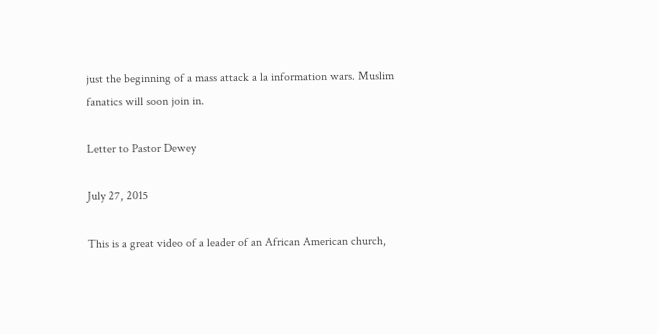just the beginning of a mass attack a la information wars. Muslim fanatics will soon join in.

Letter to Pastor Dewey

July 27, 2015

This is a great video of a leader of an African American church,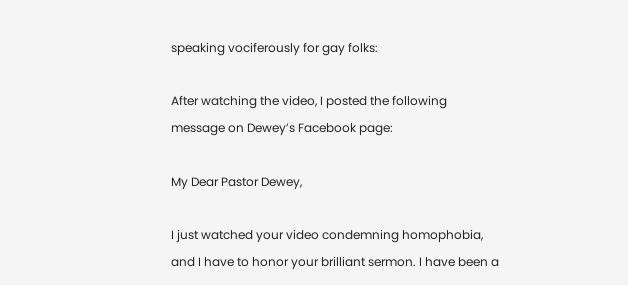speaking vociferously for gay folks:

After watching the video, I posted the following message on Dewey’s Facebook page:

My Dear Pastor Dewey,

I just watched your video condemning homophobia, and I have to honor your brilliant sermon. I have been a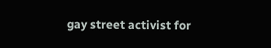gay street activist for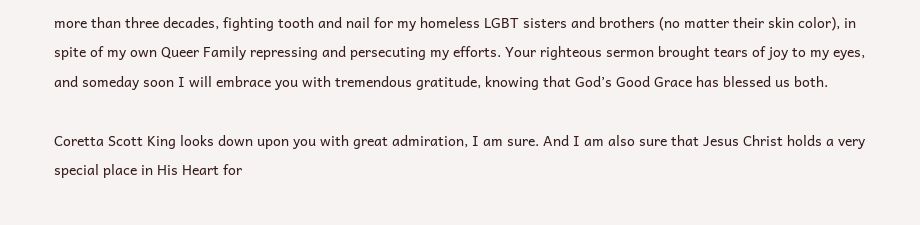more than three decades, fighting tooth and nail for my homeless LGBT sisters and brothers (no matter their skin color), in spite of my own Queer Family repressing and persecuting my efforts. Your righteous sermon brought tears of joy to my eyes, and someday soon I will embrace you with tremendous gratitude, knowing that God’s Good Grace has blessed us both.

Coretta Scott King looks down upon you with great admiration, I am sure. And I am also sure that Jesus Christ holds a very special place in His Heart for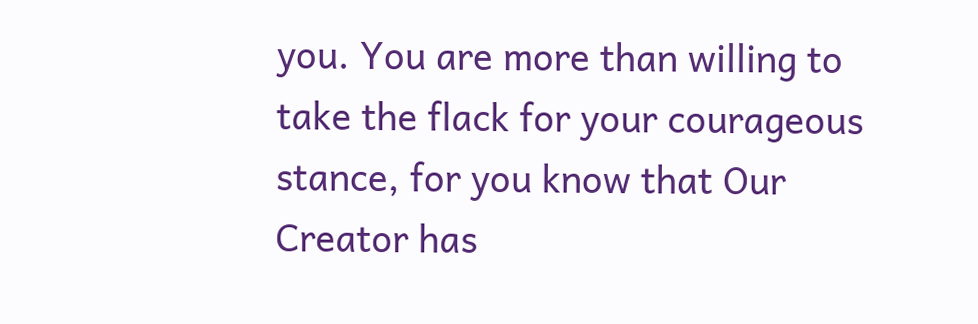you. You are more than willing to take the flack for your courageous stance, for you know that Our Creator has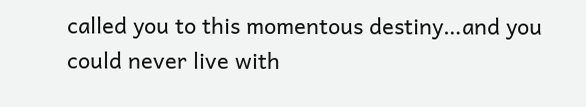called you to this momentous destiny…and you could never live with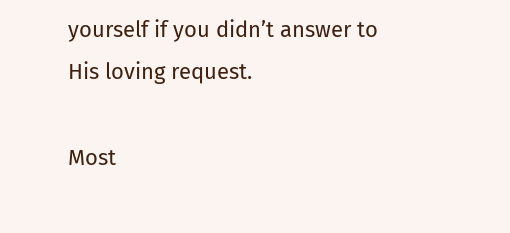yourself if you didn’t answer to His loving request.

Most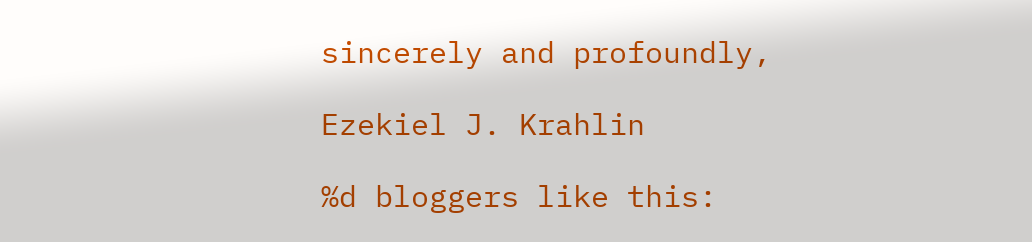sincerely and profoundly,

Ezekiel J. Krahlin

%d bloggers like this: